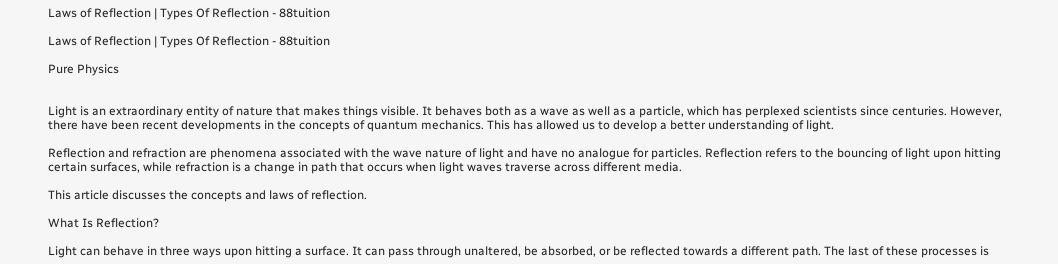Laws of Reflection | Types Of Reflection - 88tuition

Laws of Reflection | Types Of Reflection - 88tuition

Pure Physics


Light is an extraordinary entity of nature that makes things visible. It behaves both as a wave as well as a particle, which has perplexed scientists since centuries. However, there have been recent developments in the concepts of quantum mechanics. This has allowed us to develop a better understanding of light.

Reflection and refraction are phenomena associated with the wave nature of light and have no analogue for particles. Reflection refers to the bouncing of light upon hitting certain surfaces, while refraction is a change in path that occurs when light waves traverse across different media.

This article discusses the concepts and laws of reflection.

What Is Reflection?

Light can behave in three ways upon hitting a surface. It can pass through unaltered, be absorbed, or be reflected towards a different path. The last of these processes is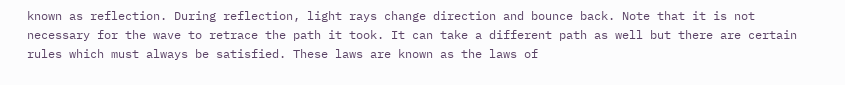known as reflection. During reflection, light rays change direction and bounce back. Note that it is not necessary for the wave to retrace the path it took. It can take a different path as well but there are certain rules which must always be satisfied. These laws are known as the laws of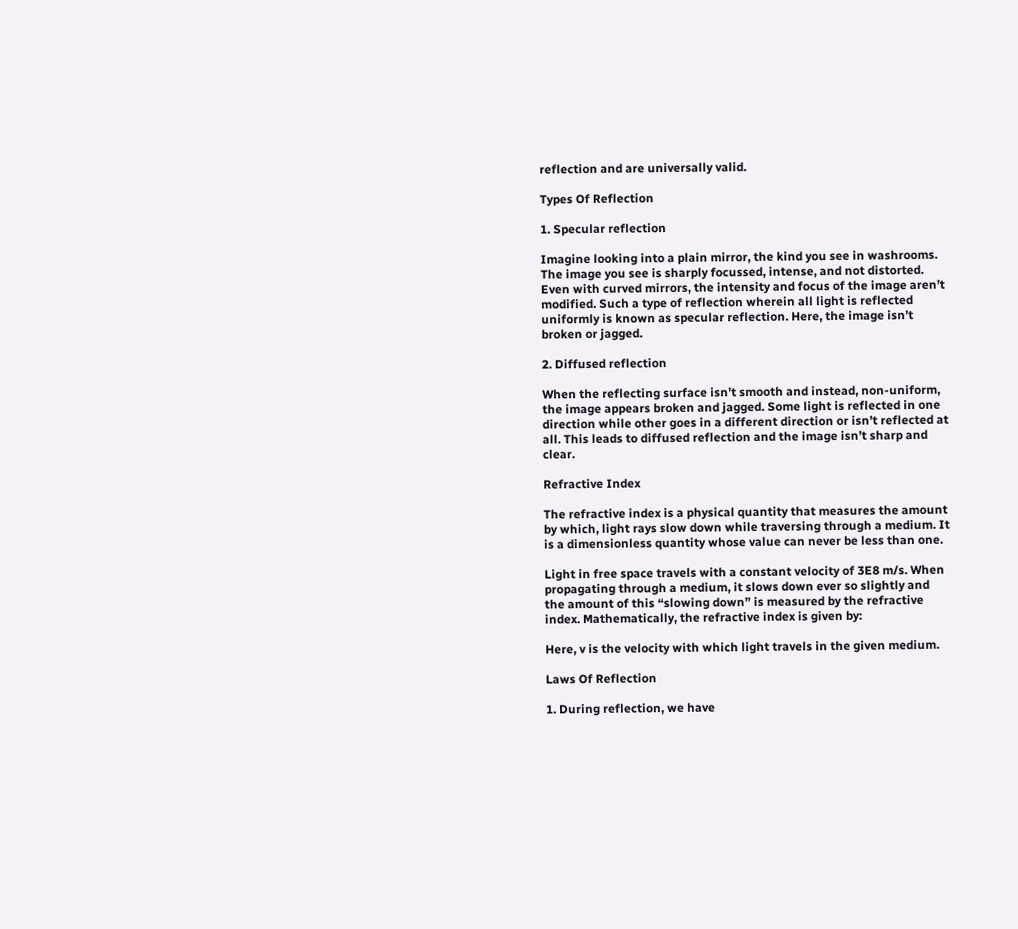reflection and are universally valid.

Types Of Reflection

1. Specular reflection

Imagine looking into a plain mirror, the kind you see in washrooms. The image you see is sharply focussed, intense, and not distorted. Even with curved mirrors, the intensity and focus of the image aren’t modified. Such a type of reflection wherein all light is reflected uniformly is known as specular reflection. Here, the image isn’t broken or jagged.

2. Diffused reflection

When the reflecting surface isn’t smooth and instead, non-uniform, the image appears broken and jagged. Some light is reflected in one direction while other goes in a different direction or isn’t reflected at all. This leads to diffused reflection and the image isn’t sharp and clear.

Refractive Index

The refractive index is a physical quantity that measures the amount by which, light rays slow down while traversing through a medium. It is a dimensionless quantity whose value can never be less than one.

Light in free space travels with a constant velocity of 3E8 m/s. When propagating through a medium, it slows down ever so slightly and the amount of this “slowing down” is measured by the refractive index. Mathematically, the refractive index is given by:

Here, v is the velocity with which light travels in the given medium.

Laws Of Reflection

1. During reflection, we have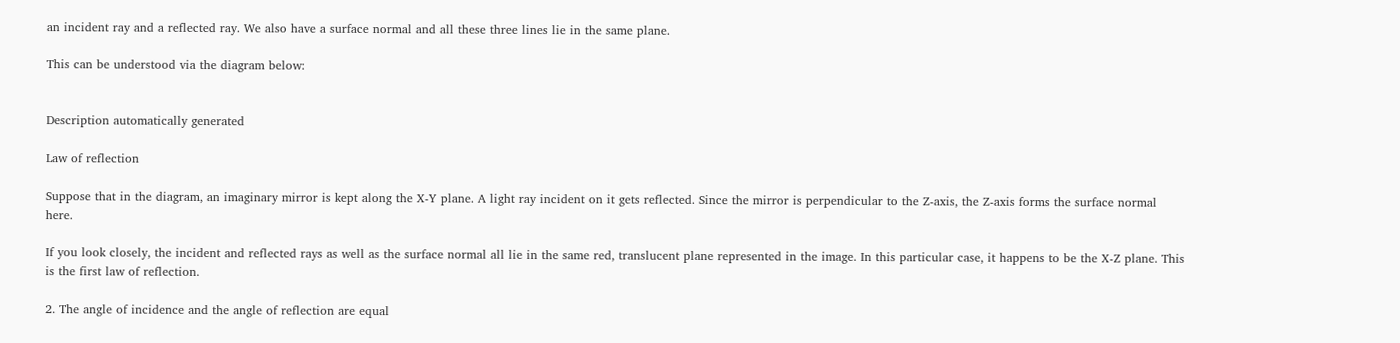an incident ray and a reflected ray. We also have a surface normal and all these three lines lie in the same plane.

This can be understood via the diagram below:


Description automatically generated

Law of reflection

Suppose that in the diagram, an imaginary mirror is kept along the X-Y plane. A light ray incident on it gets reflected. Since the mirror is perpendicular to the Z-axis, the Z-axis forms the surface normal here.

If you look closely, the incident and reflected rays as well as the surface normal all lie in the same red, translucent plane represented in the image. In this particular case, it happens to be the X-Z plane. This is the first law of reflection.

2. The angle of incidence and the angle of reflection are equal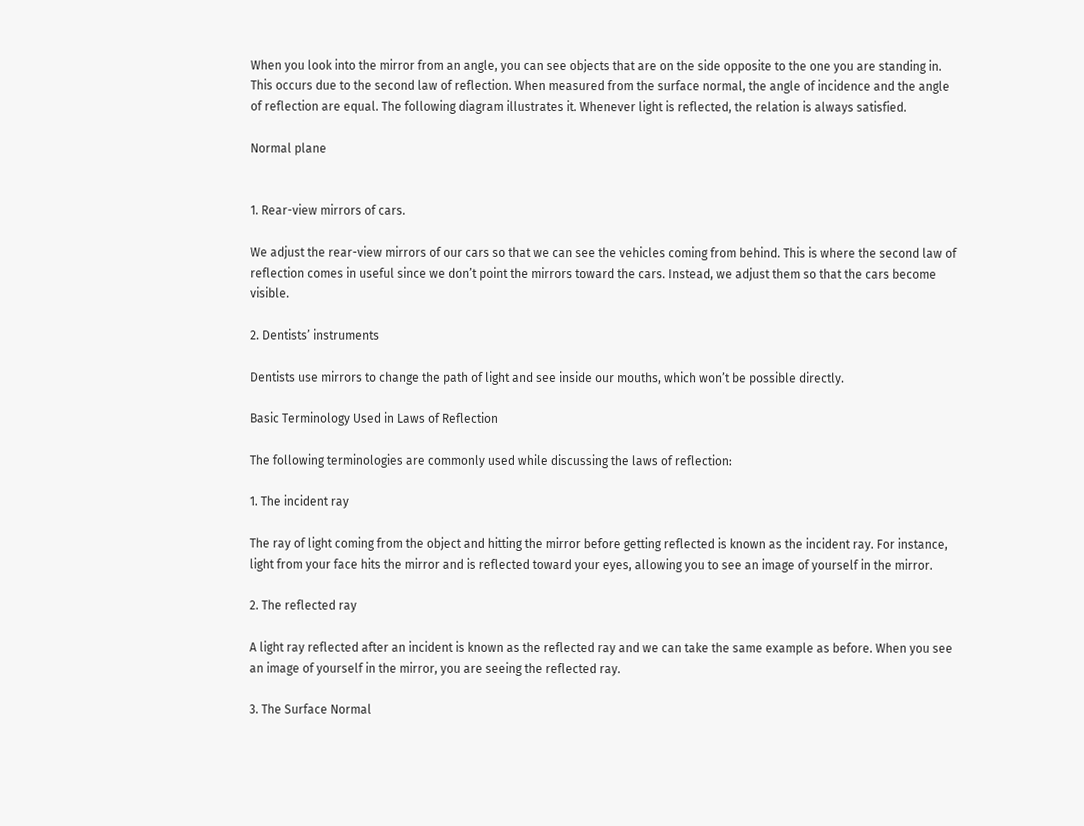When you look into the mirror from an angle, you can see objects that are on the side opposite to the one you are standing in. This occurs due to the second law of reflection. When measured from the surface normal, the angle of incidence and the angle of reflection are equal. The following diagram illustrates it. Whenever light is reflected, the relation is always satisfied.

Normal plane


1. Rear-view mirrors of cars.

We adjust the rear-view mirrors of our cars so that we can see the vehicles coming from behind. This is where the second law of reflection comes in useful since we don’t point the mirrors toward the cars. Instead, we adjust them so that the cars become visible.

2. Dentists’ instruments

Dentists use mirrors to change the path of light and see inside our mouths, which won’t be possible directly.

Basic Terminology Used in Laws of Reflection

The following terminologies are commonly used while discussing the laws of reflection:

1. The incident ray

The ray of light coming from the object and hitting the mirror before getting reflected is known as the incident ray. For instance, light from your face hits the mirror and is reflected toward your eyes, allowing you to see an image of yourself in the mirror.

2. The reflected ray

A light ray reflected after an incident is known as the reflected ray and we can take the same example as before. When you see an image of yourself in the mirror, you are seeing the reflected ray.

3. The Surface Normal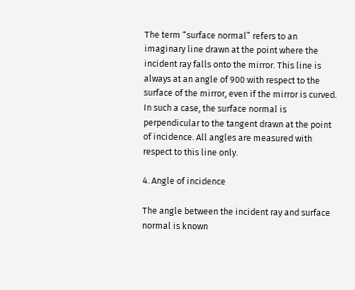The term “surface normal” refers to an imaginary line drawn at the point where the incident ray falls onto the mirror. This line is always at an angle of 900 with respect to the surface of the mirror, even if the mirror is curved. In such a case, the surface normal is perpendicular to the tangent drawn at the point of incidence. All angles are measured with respect to this line only.

4. Angle of incidence

The angle between the incident ray and surface normal is known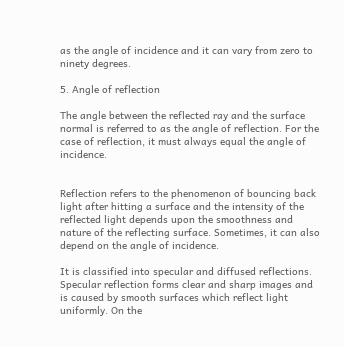as the angle of incidence and it can vary from zero to ninety degrees.

5. Angle of reflection

The angle between the reflected ray and the surface normal is referred to as the angle of reflection. For the case of reflection, it must always equal the angle of incidence.


Reflection refers to the phenomenon of bouncing back light after hitting a surface and the intensity of the reflected light depends upon the smoothness and nature of the reflecting surface. Sometimes, it can also depend on the angle of incidence.

It is classified into specular and diffused reflections. Specular reflection forms clear and sharp images and is caused by smooth surfaces which reflect light uniformly. On the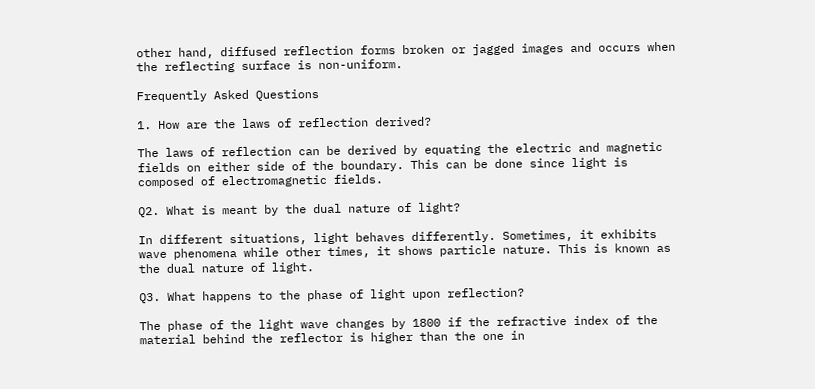other hand, diffused reflection forms broken or jagged images and occurs when the reflecting surface is non-uniform.

Frequently Asked Questions

1. How are the laws of reflection derived?

The laws of reflection can be derived by equating the electric and magnetic fields on either side of the boundary. This can be done since light is composed of electromagnetic fields.

Q2. What is meant by the dual nature of light?

In different situations, light behaves differently. Sometimes, it exhibits wave phenomena while other times, it shows particle nature. This is known as the dual nature of light.

Q3. What happens to the phase of light upon reflection?

The phase of the light wave changes by 1800 if the refractive index of the material behind the reflector is higher than the one in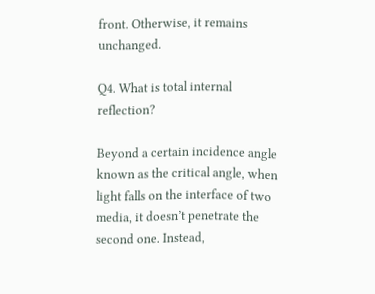front. Otherwise, it remains unchanged.

Q4. What is total internal reflection?

Beyond a certain incidence angle known as the critical angle, when light falls on the interface of two media, it doesn’t penetrate the second one. Instead,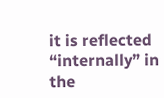it is reflected “internally” in the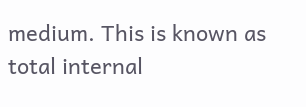medium. This is known as total internal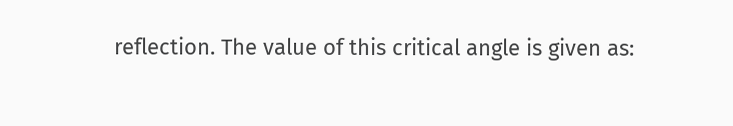reflection. The value of this critical angle is given as: